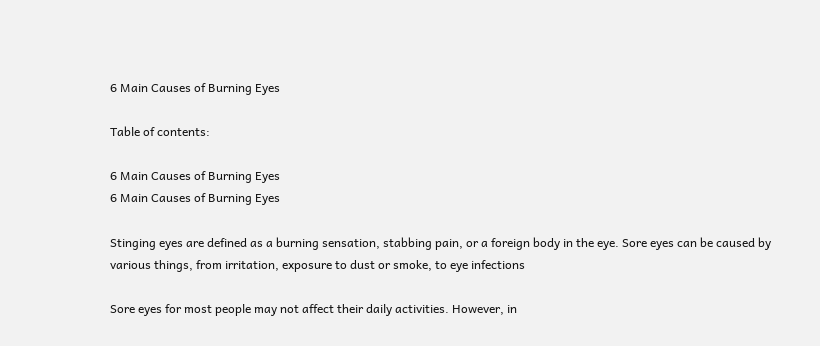6 Main Causes of Burning Eyes

Table of contents:

6 Main Causes of Burning Eyes
6 Main Causes of Burning Eyes

Stinging eyes are defined as a burning sensation, stabbing pain, or a foreign body in the eye. Sore eyes can be caused by various things, from irritation, exposure to dust or smoke, to eye infections

Sore eyes for most people may not affect their daily activities. However, in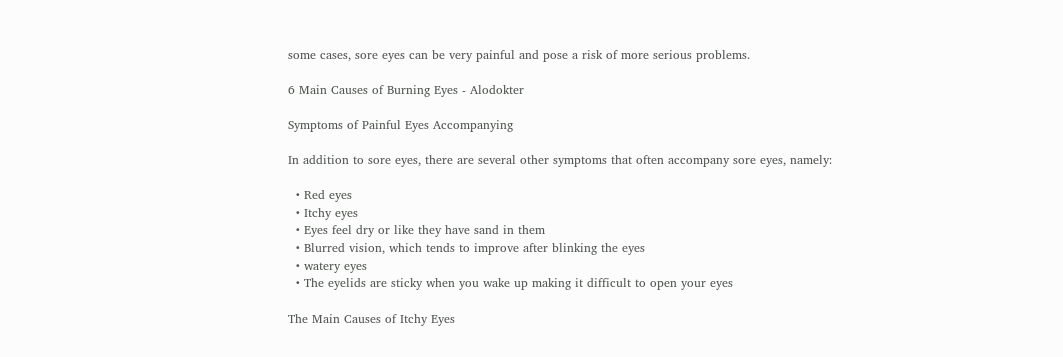some cases, sore eyes can be very painful and pose a risk of more serious problems.

6 Main Causes of Burning Eyes - Alodokter

Symptoms of Painful Eyes Accompanying

In addition to sore eyes, there are several other symptoms that often accompany sore eyes, namely:

  • Red eyes
  • Itchy eyes
  • Eyes feel dry or like they have sand in them
  • Blurred vision, which tends to improve after blinking the eyes
  • watery eyes
  • The eyelids are sticky when you wake up making it difficult to open your eyes

The Main Causes of Itchy Eyes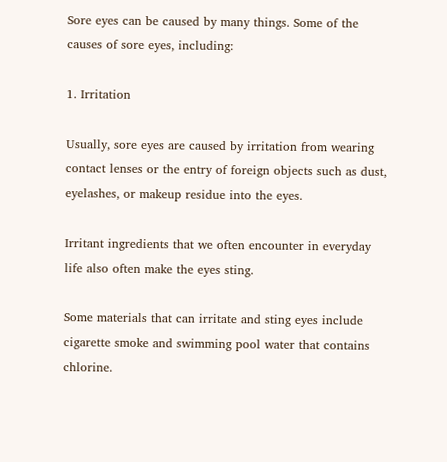Sore eyes can be caused by many things. Some of the causes of sore eyes, including:

1. Irritation

Usually, sore eyes are caused by irritation from wearing contact lenses or the entry of foreign objects such as dust, eyelashes, or makeup residue into the eyes.

Irritant ingredients that we often encounter in everyday life also often make the eyes sting.

Some materials that can irritate and sting eyes include cigarette smoke and swimming pool water that contains chlorine.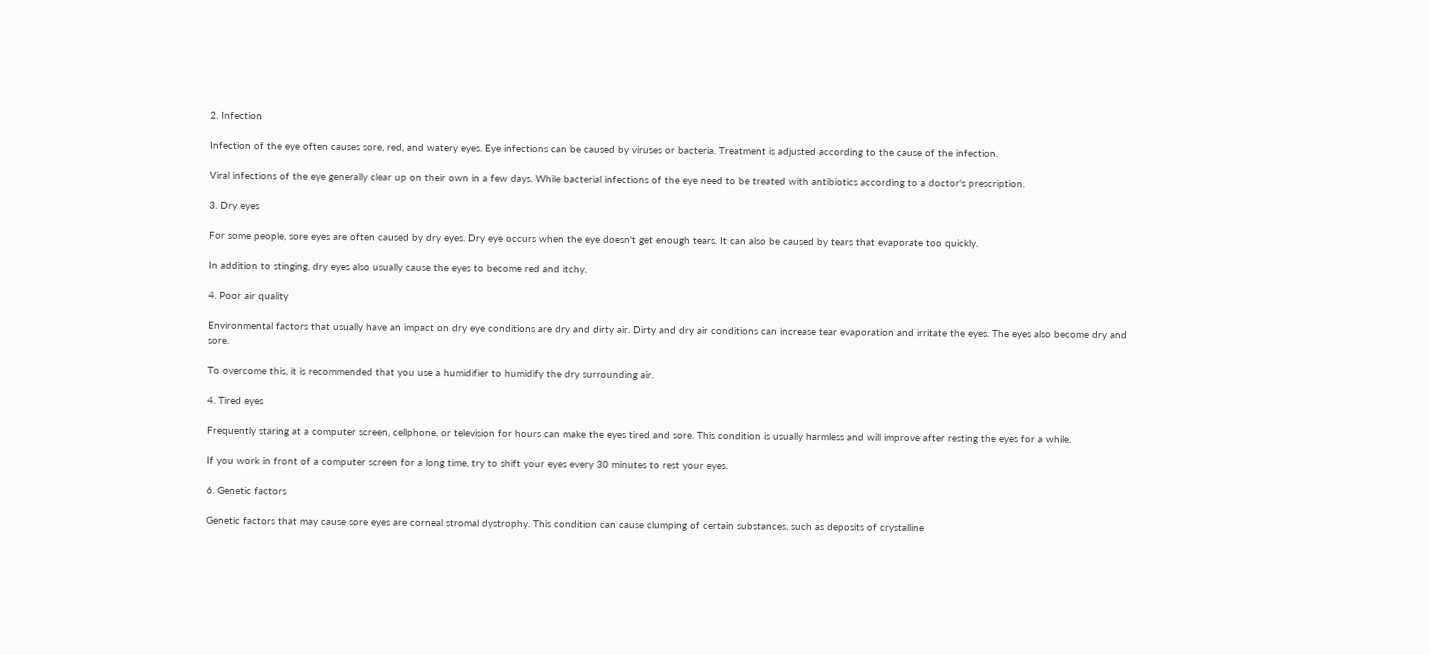2. Infection

Infection of the eye often causes sore, red, and watery eyes. Eye infections can be caused by viruses or bacteria. Treatment is adjusted according to the cause of the infection.

Viral infections of the eye generally clear up on their own in a few days. While bacterial infections of the eye need to be treated with antibiotics according to a doctor's prescription.

3. Dry eyes

For some people, sore eyes are often caused by dry eyes. Dry eye occurs when the eye doesn't get enough tears. It can also be caused by tears that evaporate too quickly.

In addition to stinging, dry eyes also usually cause the eyes to become red and itchy.

4. Poor air quality

Environmental factors that usually have an impact on dry eye conditions are dry and dirty air. Dirty and dry air conditions can increase tear evaporation and irritate the eyes. The eyes also become dry and sore.

To overcome this, it is recommended that you use a humidifier to humidify the dry surrounding air.

4. Tired eyes

Frequently staring at a computer screen, cellphone, or television for hours can make the eyes tired and sore. This condition is usually harmless and will improve after resting the eyes for a while.

If you work in front of a computer screen for a long time, try to shift your eyes every 30 minutes to rest your eyes.

6. Genetic factors

Genetic factors that may cause sore eyes are corneal stromal dystrophy. This condition can cause clumping of certain substances, such as deposits of crystalline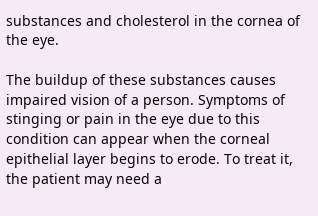substances and cholesterol in the cornea of the eye.

The buildup of these substances causes impaired vision of a person. Symptoms of stinging or pain in the eye due to this condition can appear when the corneal epithelial layer begins to erode. To treat it, the patient may need a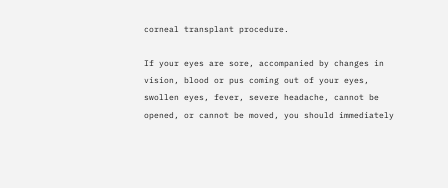corneal transplant procedure.

If your eyes are sore, accompanied by changes in vision, blood or pus coming out of your eyes, swollen eyes, fever, severe headache, cannot be opened, or cannot be moved, you should immediately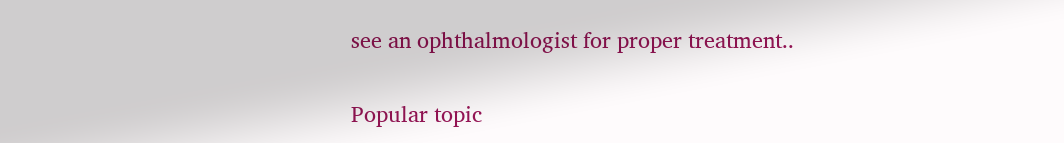see an ophthalmologist for proper treatment..

Popular topic